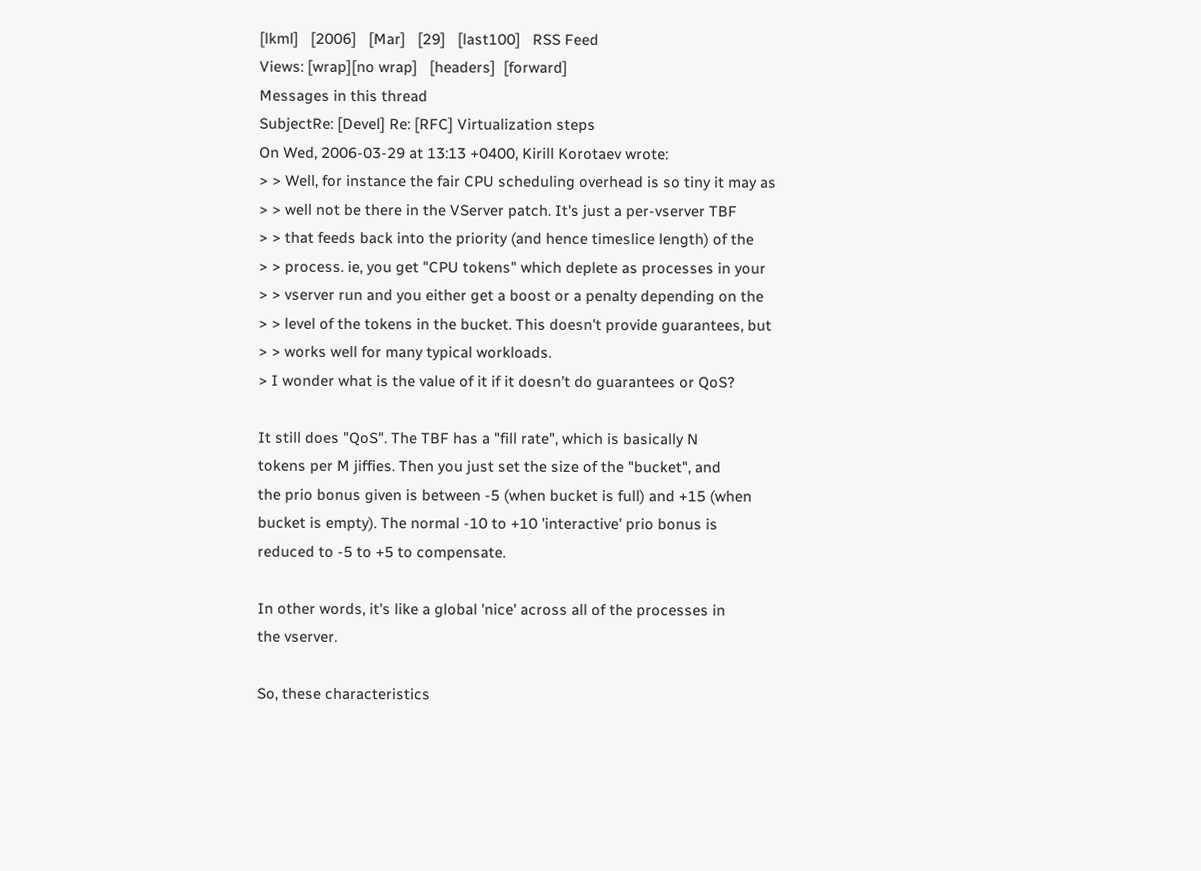[lkml]   [2006]   [Mar]   [29]   [last100]   RSS Feed
Views: [wrap][no wrap]   [headers]  [forward]
Messages in this thread
SubjectRe: [Devel] Re: [RFC] Virtualization steps
On Wed, 2006-03-29 at 13:13 +0400, Kirill Korotaev wrote:
> > Well, for instance the fair CPU scheduling overhead is so tiny it may as
> > well not be there in the VServer patch. It's just a per-vserver TBF
> > that feeds back into the priority (and hence timeslice length) of the
> > process. ie, you get "CPU tokens" which deplete as processes in your
> > vserver run and you either get a boost or a penalty depending on the
> > level of the tokens in the bucket. This doesn't provide guarantees, but
> > works well for many typical workloads.
> I wonder what is the value of it if it doesn't do guarantees or QoS?

It still does "QoS". The TBF has a "fill rate", which is basically N
tokens per M jiffies. Then you just set the size of the "bucket", and
the prio bonus given is between -5 (when bucket is full) and +15 (when
bucket is empty). The normal -10 to +10 'interactive' prio bonus is
reduced to -5 to +5 to compensate.

In other words, it's like a global 'nice' across all of the processes in
the vserver.

So, these characteristics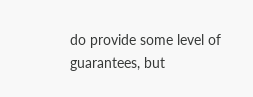do provide some level of guarantees, but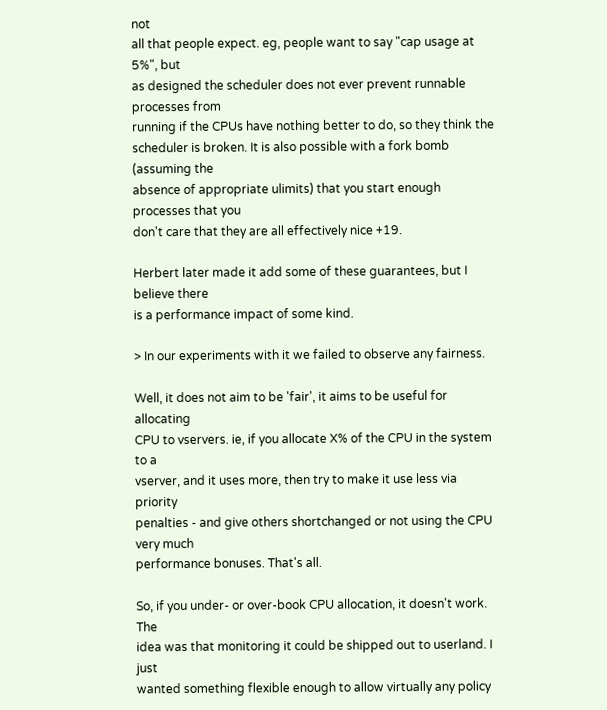not
all that people expect. eg, people want to say "cap usage at 5%", but
as designed the scheduler does not ever prevent runnable processes from
running if the CPUs have nothing better to do, so they think the
scheduler is broken. It is also possible with a fork bomb (assuming the
absence of appropriate ulimits) that you start enough processes that you
don't care that they are all effectively nice +19.

Herbert later made it add some of these guarantees, but I believe there
is a performance impact of some kind.

> In our experiments with it we failed to observe any fairness.

Well, it does not aim to be 'fair', it aims to be useful for allocating
CPU to vservers. ie, if you allocate X% of the CPU in the system to a
vserver, and it uses more, then try to make it use less via priority
penalties - and give others shortchanged or not using the CPU very much
performance bonuses. That's all.

So, if you under- or over-book CPU allocation, it doesn't work. The
idea was that monitoring it could be shipped out to userland. I just
wanted something flexible enough to allow virtually any policy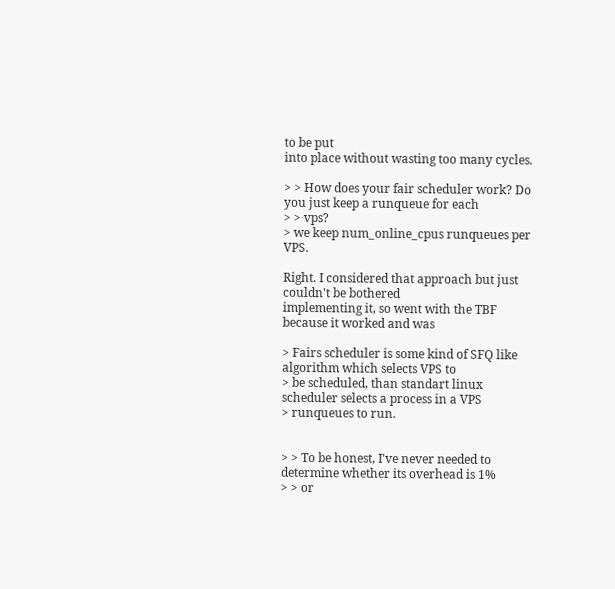to be put
into place without wasting too many cycles.

> > How does your fair scheduler work? Do you just keep a runqueue for each
> > vps?
> we keep num_online_cpus runqueues per VPS.

Right. I considered that approach but just couldn't be bothered
implementing it, so went with the TBF because it worked and was

> Fairs scheduler is some kind of SFQ like algorithm which selects VPS to
> be scheduled, than standart linux scheduler selects a process in a VPS
> runqueues to run.


> > To be honest, I've never needed to determine whether its overhead is 1%
> > or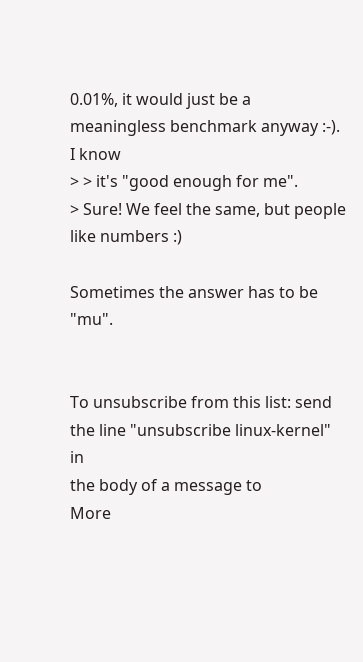0.01%, it would just be a meaningless benchmark anyway :-). I know
> > it's "good enough for me".
> Sure! We feel the same, but people like numbers :)

Sometimes the answer has to be "mu".


To unsubscribe from this list: send the line "unsubscribe linux-kernel" in
the body of a message to
More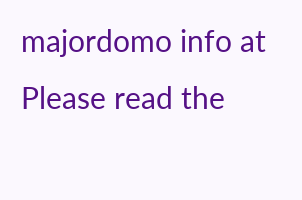majordomo info at
Please read the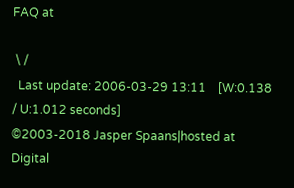FAQ at

 \ /
  Last update: 2006-03-29 13:11    [W:0.138 / U:1.012 seconds]
©2003-2018 Jasper Spaans|hosted at Digital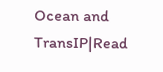Ocean and TransIP|Read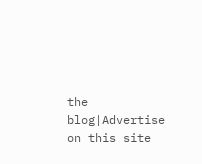the blog|Advertise on this site